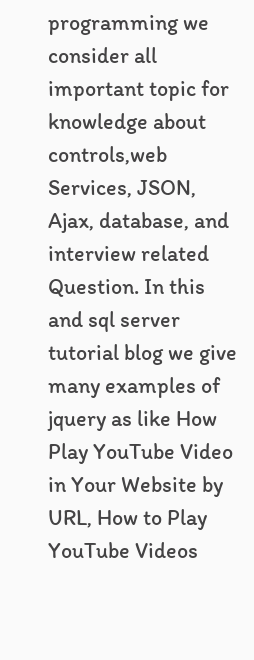programming we consider all important topic for knowledge about controls,web Services, JSON, Ajax, database, and interview related Question. In this and sql server tutorial blog we give many examples of jquery as like How Play YouTube Video in Your Website by URL, How to Play YouTube Videos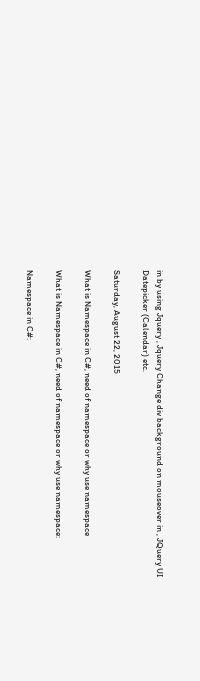in by using Jquery , Jquery Change div background on mouseover in , JQuery UI Datepicker (Calendar) etc.

Saturday, August 22, 2015

What is Namespace in C#, need of namespace or why use namespace

What is Namespace in C#, need of namespace or why use namespace:

Namespace in C#: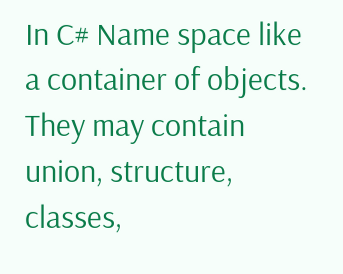In C# Name space like a container of objects. They may contain union, structure, classes,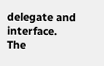delegate and interface. The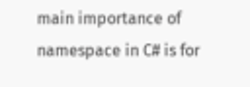main importance of namespace in C# is for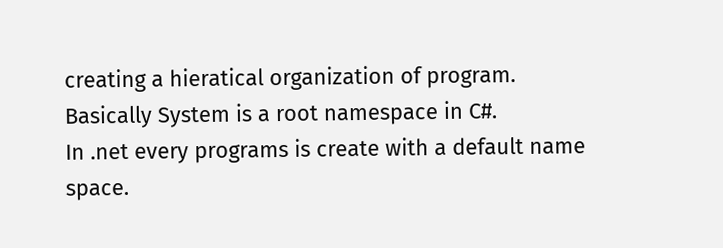creating a hieratical organization of program. Basically System is a root namespace in C#.
In .net every programs is create with a default name space.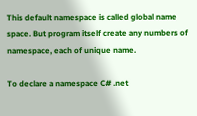This default namespace is called global name space. But program itself create any numbers of namespace, each of unique name.

To declare a namespace C# .net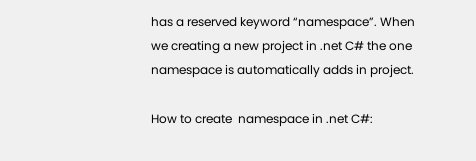has a reserved keyword “namespace”. When we creating a new project in .net C# the one namespace is automatically adds in project.

How to create  namespace in .net C#: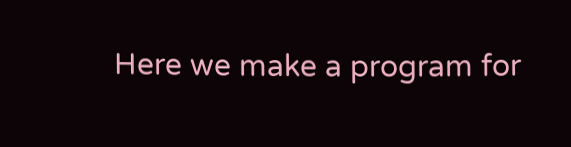Here we make a program for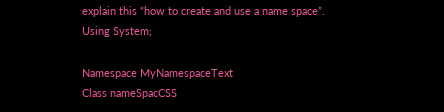explain this “how to create and use a name space”.
Using System;

Namespace MyNamespaceText
Class nameSpacCSS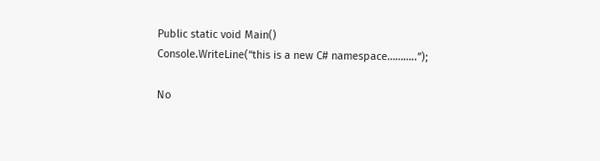Public static void Main()
Console.WriteLine(“this is a new C# namespace………..”);

No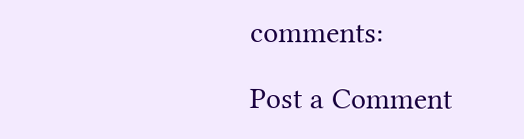comments:

Post a Comment